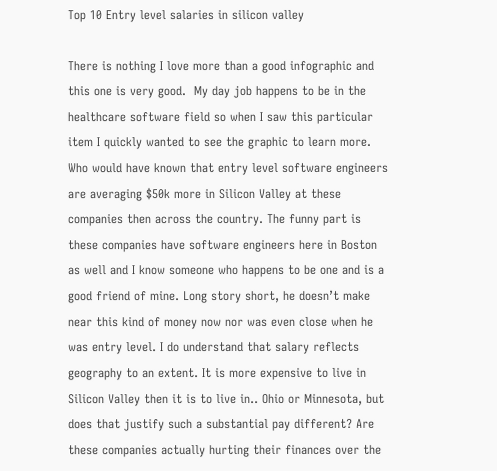Top 10 Entry level salaries in silicon valley

There is nothing I love more than a good infographic and this one is very good.  My day job happens to be in the healthcare software field so when I saw this particular item I quickly wanted to see the graphic to learn more.  Who would have known that entry level software engineers are averaging $50k more in Silicon Valley at these companies then across the country. The funny part is these companies have software engineers here in Boston as well and I know someone who happens to be one and is a good friend of mine. Long story short, he doesn’t make near this kind of money now nor was even close when he was entry level. I do understand that salary reflects geography to an extent. It is more expensive to live in Silicon Valley then it is to live in.. Ohio or Minnesota, but does that justify such a substantial pay different? Are these companies actually hurting their finances over the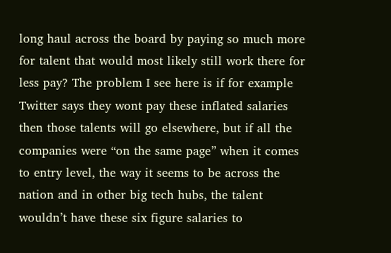long haul across the board by paying so much more for talent that would most likely still work there for less pay? The problem I see here is if for example Twitter says they wont pay these inflated salaries then those talents will go elsewhere, but if all the companies were “on the same page” when it comes to entry level, the way it seems to be across the nation and in other big tech hubs, the talent wouldn’t have these six figure salaries to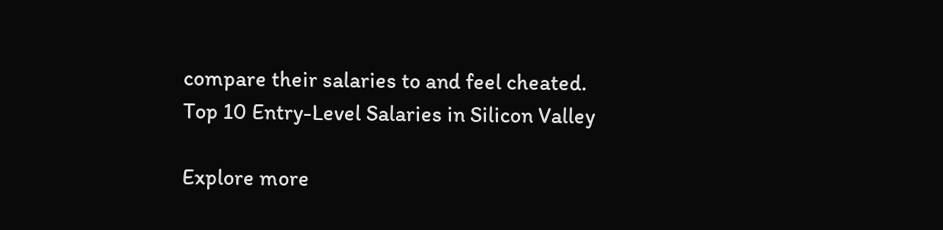compare their salaries to and feel cheated.
Top 10 Entry-Level Salaries in Silicon Valley

Explore more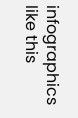infographics like this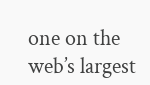one on the web’s largest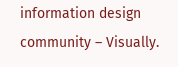information design community – Visually.